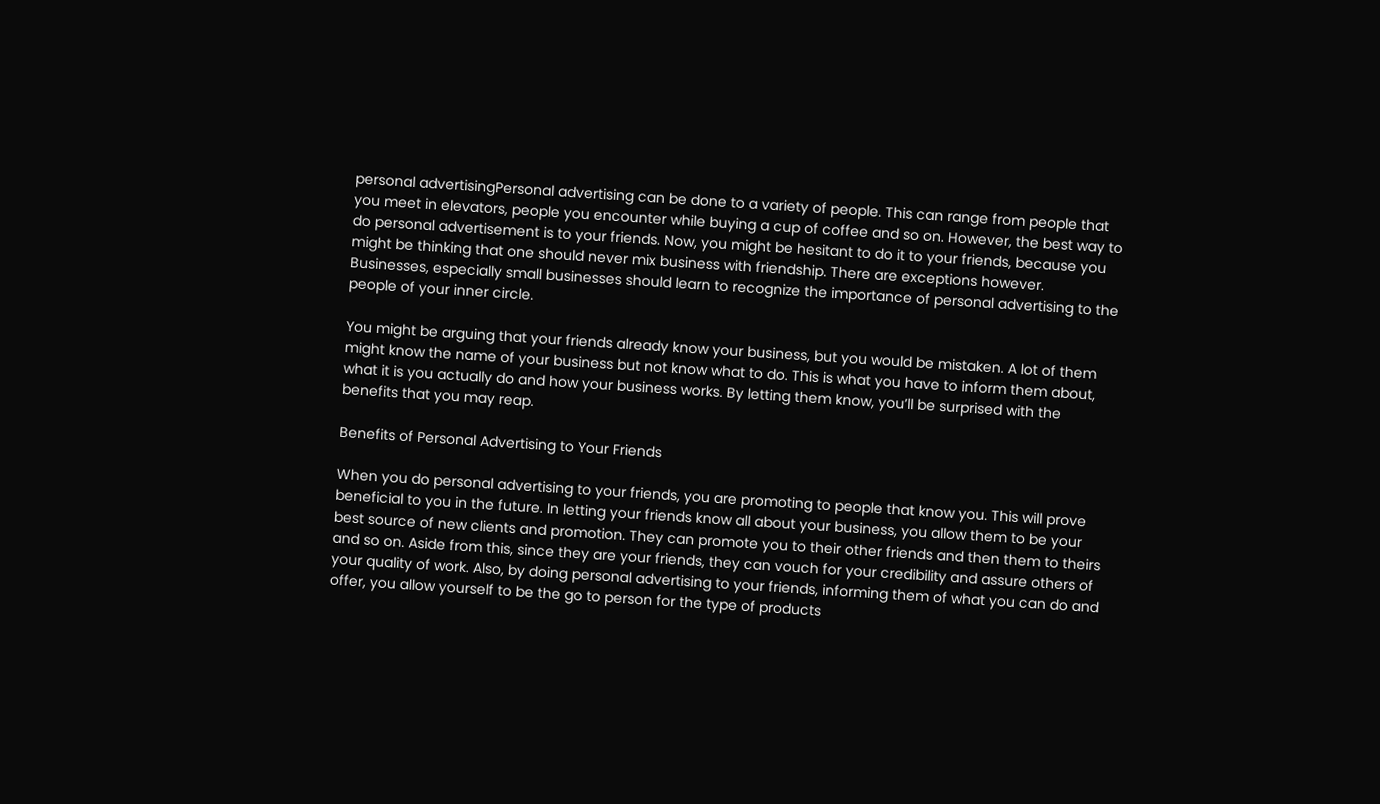personal advertisingPersonal advertising can be done to a variety of people. This can range from people that you meet in elevators, people you encounter while buying a cup of coffee and so on. However, the best way to do personal advertisement is to your friends. Now, you might be hesitant to do it to your friends, because you might be thinking that one should never mix business with friendship. There are exceptions however. Businesses, especially small businesses should learn to recognize the importance of personal advertising to the people of your inner circle.

You might be arguing that your friends already know your business, but you would be mistaken. A lot of them might know the name of your business but not know what to do. This is what you have to inform them about, what it is you actually do and how your business works. By letting them know, you’ll be surprised with the benefits that you may reap.

Benefits of Personal Advertising to Your Friends

When you do personal advertising to your friends, you are promoting to people that know you. This will prove beneficial to you in the future. In letting your friends know all about your business, you allow them to be your best source of new clients and promotion. They can promote you to their other friends and then them to theirs and so on. Aside from this, since they are your friends, they can vouch for your credibility and assure others of your quality of work. Also, by doing personal advertising to your friends, informing them of what you can do and offer, you allow yourself to be the go to person for the type of products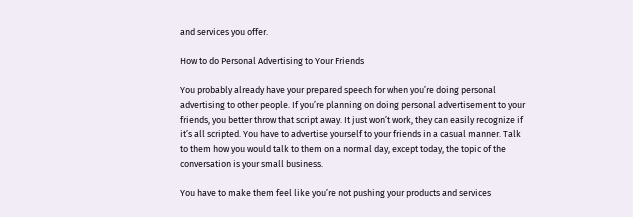and services you offer.

How to do Personal Advertising to Your Friends

You probably already have your prepared speech for when you’re doing personal advertising to other people. If you’re planning on doing personal advertisement to your friends, you better throw that script away. It just won’t work, they can easily recognize if it’s all scripted. You have to advertise yourself to your friends in a casual manner. Talk to them how you would talk to them on a normal day, except today, the topic of the conversation is your small business.

You have to make them feel like you’re not pushing your products and services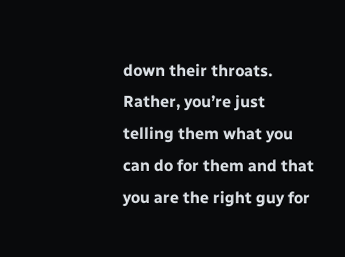down their throats. Rather, you’re just telling them what you can do for them and that you are the right guy for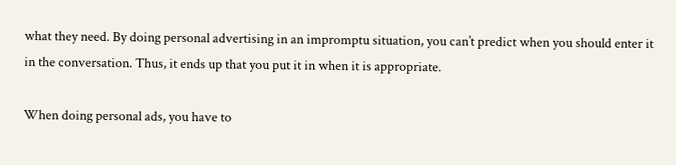what they need. By doing personal advertising in an impromptu situation, you can’t predict when you should enter it in the conversation. Thus, it ends up that you put it in when it is appropriate.

When doing personal ads, you have to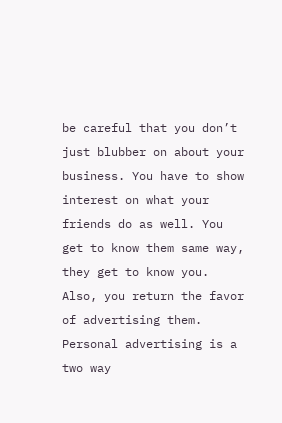be careful that you don’t just blubber on about your business. You have to show interest on what your friends do as well. You get to know them same way, they get to know you. Also, you return the favor of advertising them. Personal advertising is a two way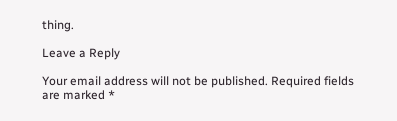thing.

Leave a Reply

Your email address will not be published. Required fields are marked *